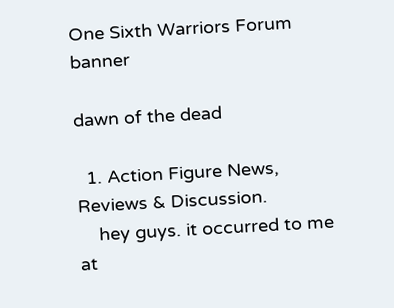One Sixth Warriors Forum banner

dawn of the dead

  1. Action Figure News, Reviews & Discussion.
    hey guys. it occurred to me at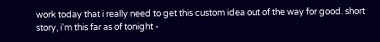work today that i really need to get this custom idea out of the way for good. short story, i'm this far as of tonight -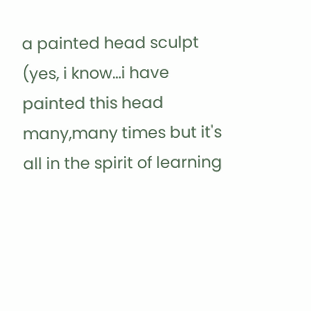a painted head sculpt (yes, i know...i have painted this head many,many times but it's all in the spirit of learning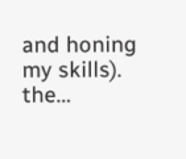and honing my skills). the...